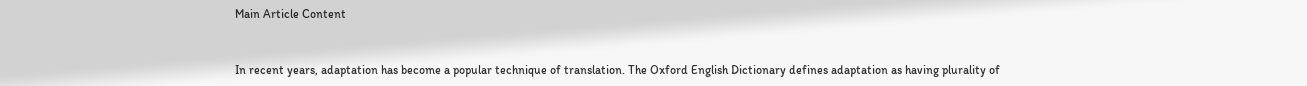Main Article Content


In recent years, adaptation has become a popular technique of translation. The Oxford English Dictionary defines adaptation as having plurality of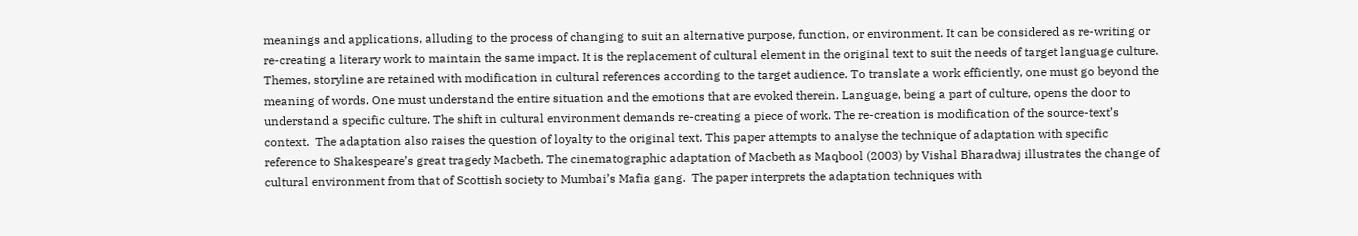meanings and applications, alluding to the process of changing to suit an alternative purpose, function, or environment. It can be considered as re-writing or re-creating a literary work to maintain the same impact. It is the replacement of cultural element in the original text to suit the needs of target language culture. Themes, storyline are retained with modification in cultural references according to the target audience. To translate a work efficiently, one must go beyond the meaning of words. One must understand the entire situation and the emotions that are evoked therein. Language, being a part of culture, opens the door to understand a specific culture. The shift in cultural environment demands re-creating a piece of work. The re-creation is modification of the source-text’s context.  The adaptation also raises the question of loyalty to the original text. This paper attempts to analyse the technique of adaptation with specific reference to Shakespeare’s great tragedy Macbeth. The cinematographic adaptation of Macbeth as Maqbool (2003) by Vishal Bharadwaj illustrates the change of cultural environment from that of Scottish society to Mumbai’s Mafia gang.  The paper interprets the adaptation techniques with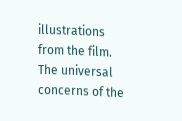illustrations from the film. The universal concerns of the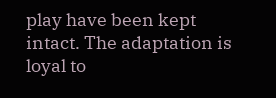play have been kept intact. The adaptation is loyal to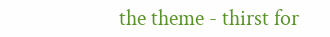the theme - thirst for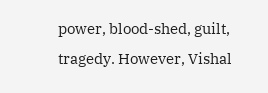power, blood-shed, guilt, tragedy. However, Vishal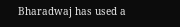Bharadwaj has used a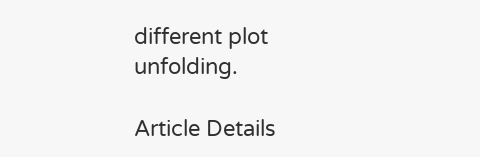different plot unfolding.

Article Details